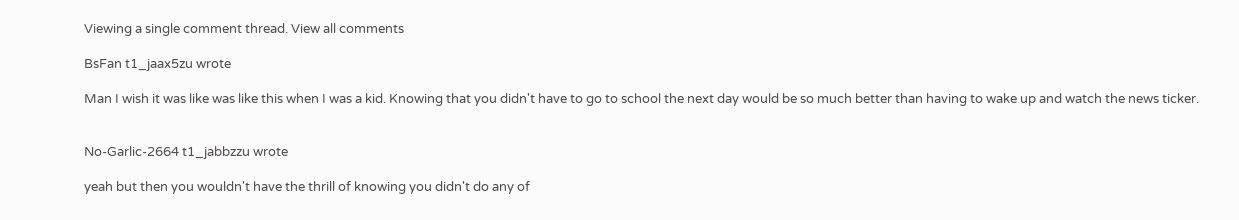Viewing a single comment thread. View all comments

BsFan t1_jaax5zu wrote

Man I wish it was like was like this when I was a kid. Knowing that you didn't have to go to school the next day would be so much better than having to wake up and watch the news ticker.


No-Garlic-2664 t1_jabbzzu wrote

yeah but then you wouldn't have the thrill of knowing you didn't do any of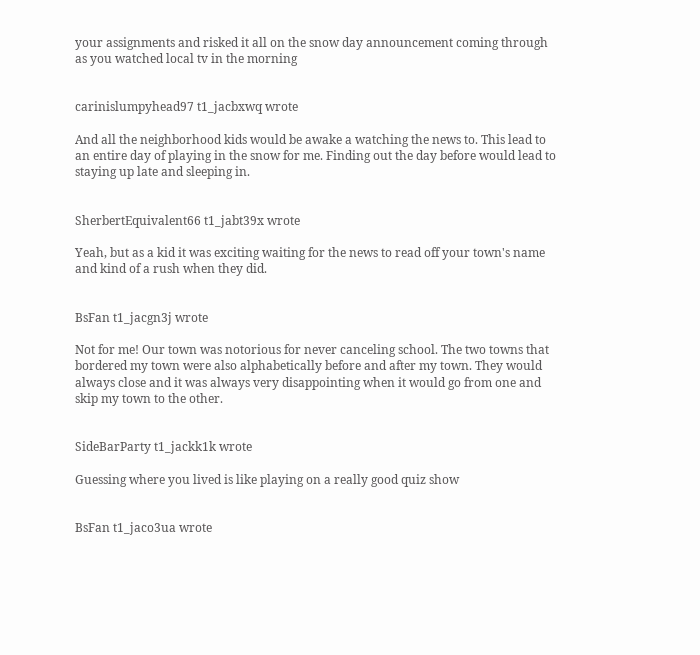your assignments and risked it all on the snow day announcement coming through as you watched local tv in the morning


carinislumpyhead97 t1_jacbxwq wrote

And all the neighborhood kids would be awake a watching the news to. This lead to an entire day of playing in the snow for me. Finding out the day before would lead to staying up late and sleeping in.


SherbertEquivalent66 t1_jabt39x wrote

Yeah, but as a kid it was exciting waiting for the news to read off your town's name and kind of a rush when they did.


BsFan t1_jacgn3j wrote

Not for me! Our town was notorious for never canceling school. The two towns that bordered my town were also alphabetically before and after my town. They would always close and it was always very disappointing when it would go from one and skip my town to the other.


SideBarParty t1_jackk1k wrote

Guessing where you lived is like playing on a really good quiz show


BsFan t1_jaco3ua wrote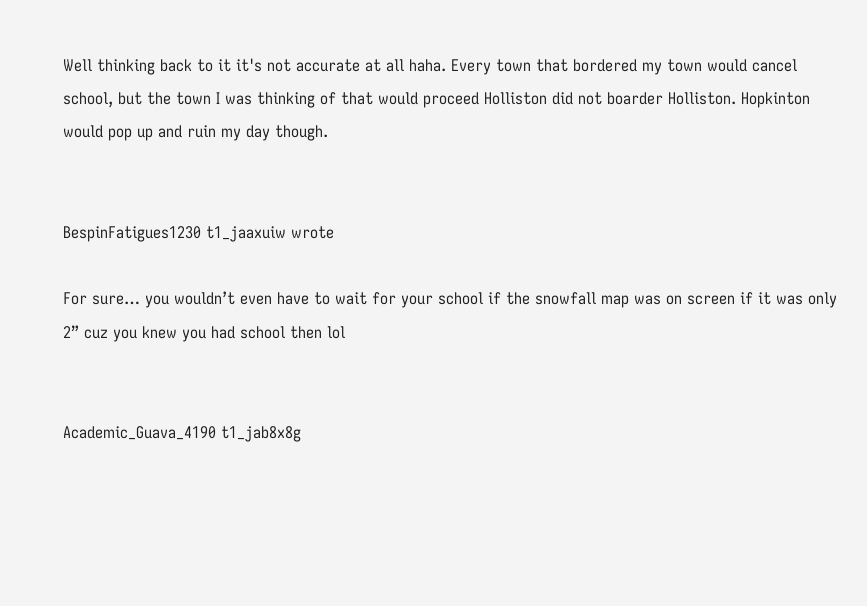Well thinking back to it it's not accurate at all haha. Every town that bordered my town would cancel school, but the town I was thinking of that would proceed Holliston did not boarder Holliston. Hopkinton would pop up and ruin my day though.


BespinFatigues1230 t1_jaaxuiw wrote

For sure… you wouldn’t even have to wait for your school if the snowfall map was on screen if it was only 2” cuz you knew you had school then lol


Academic_Guava_4190 t1_jab8x8g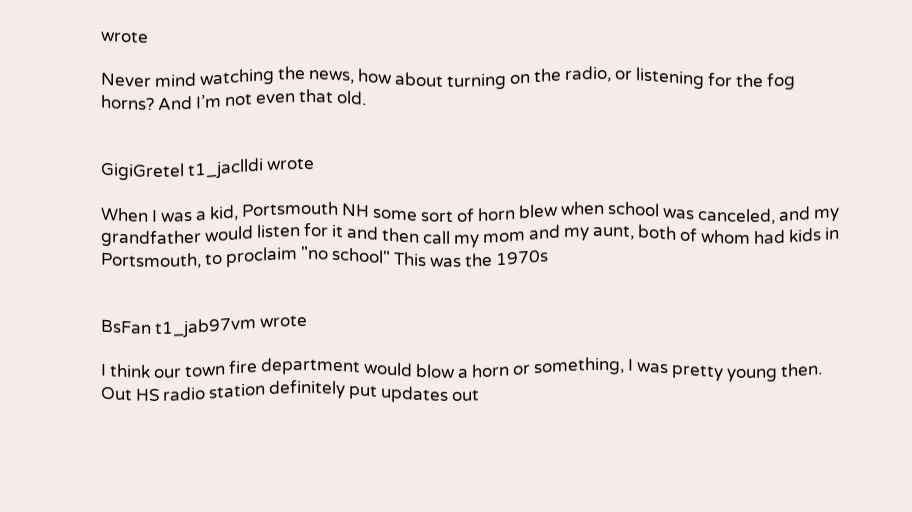wrote

Never mind watching the news, how about turning on the radio, or listening for the fog horns? And I’m not even that old.


GigiGretel t1_jaclldi wrote

When I was a kid, Portsmouth NH some sort of horn blew when school was canceled, and my grandfather would listen for it and then call my mom and my aunt, both of whom had kids in Portsmouth, to proclaim "no school" This was the 1970s


BsFan t1_jab97vm wrote

I think our town fire department would blow a horn or something, I was pretty young then. Out HS radio station definitely put updates out